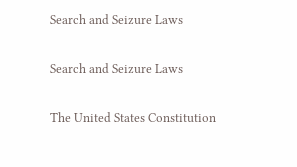Search and Seizure Laws

Search and Seizure Laws

The United States Constitution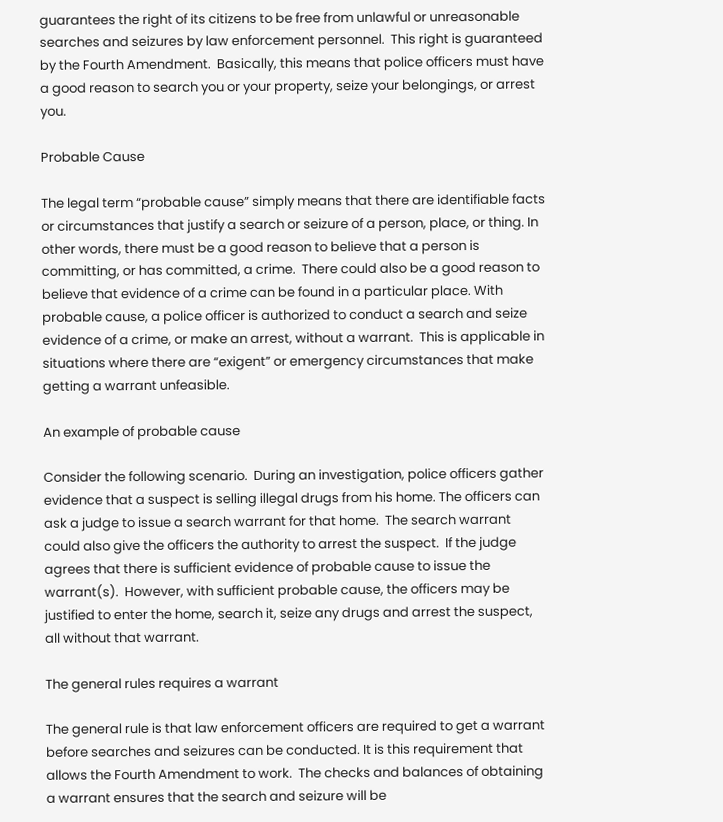guarantees the right of its citizens to be free from unlawful or unreasonable searches and seizures by law enforcement personnel.  This right is guaranteed by the Fourth Amendment.  Basically, this means that police officers must have a good reason to search you or your property, seize your belongings, or arrest you.

Probable Cause

The legal term “probable cause” simply means that there are identifiable facts or circumstances that justify a search or seizure of a person, place, or thing. In other words, there must be a good reason to believe that a person is committing, or has committed, a crime.  There could also be a good reason to believe that evidence of a crime can be found in a particular place. With probable cause, a police officer is authorized to conduct a search and seize evidence of a crime, or make an arrest, without a warrant.  This is applicable in situations where there are “exigent” or emergency circumstances that make getting a warrant unfeasible.

An example of probable cause

Consider the following scenario.  During an investigation, police officers gather evidence that a suspect is selling illegal drugs from his home. The officers can ask a judge to issue a search warrant for that home.  The search warrant could also give the officers the authority to arrest the suspect.  If the judge agrees that there is sufficient evidence of probable cause to issue the warrant(s).  However, with sufficient probable cause, the officers may be justified to enter the home, search it, seize any drugs and arrest the suspect, all without that warrant.

The general rules requires a warrant

The general rule is that law enforcement officers are required to get a warrant before searches and seizures can be conducted. It is this requirement that allows the Fourth Amendment to work.  The checks and balances of obtaining a warrant ensures that the search and seizure will be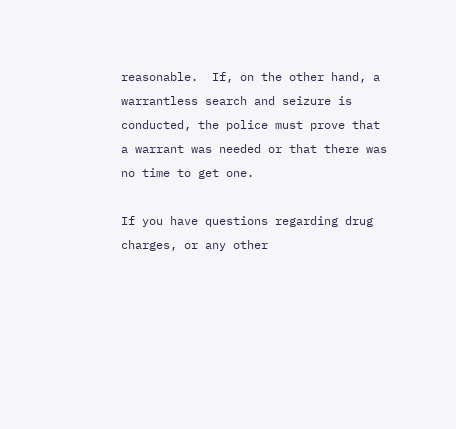reasonable.  If, on the other hand, a warrantless search and seizure is conducted, the police must prove that a warrant was needed or that there was no time to get one.

If you have questions regarding drug charges, or any other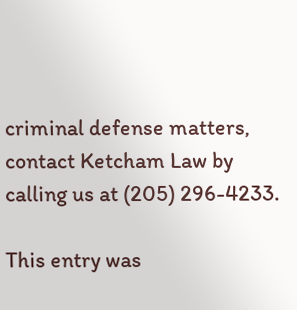criminal defense matters, contact Ketcham Law by calling us at (205) 296-4233.

This entry was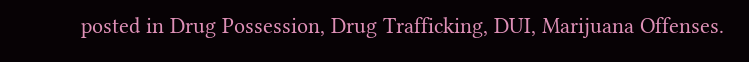posted in Drug Possession, Drug Trafficking, DUI, Marijuana Offenses.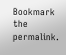Bookmark the permalink.